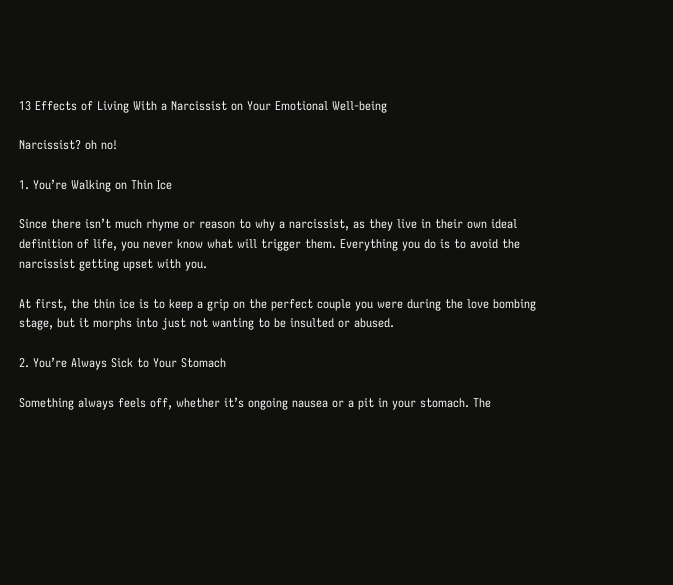13 Effects of Living With a Narcissist on Your Emotional Well-being

Narcissist? oh no!

1. You’re Walking on Thin Ice

Since there isn’t much rhyme or reason to why a narcissist, as they live in their own ideal definition of life, you never know what will trigger them. Everything you do is to avoid the narcissist getting upset with you.

At first, the thin ice is to keep a grip on the perfect couple you were during the love bombing stage, but it morphs into just not wanting to be insulted or abused.

2. You’re Always Sick to Your Stomach

Something always feels off, whether it’s ongoing nausea or a pit in your stomach. The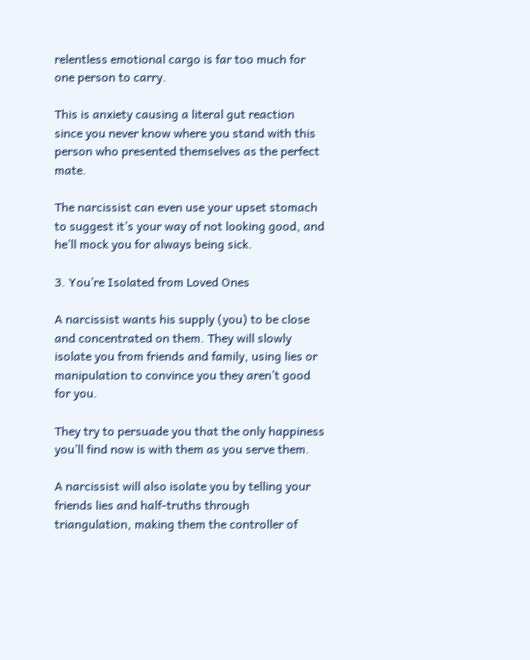relentless emotional cargo is far too much for one person to carry.

This is anxiety causing a literal gut reaction since you never know where you stand with this person who presented themselves as the perfect mate.

The narcissist can even use your upset stomach to suggest it’s your way of not looking good, and he’ll mock you for always being sick.

3. You’re Isolated from Loved Ones

A narcissist wants his supply (you) to be close and concentrated on them. They will slowly isolate you from friends and family, using lies or manipulation to convince you they aren’t good for you.

They try to persuade you that the only happiness you’ll find now is with them as you serve them.

A narcissist will also isolate you by telling your friends lies and half-truths through triangulation, making them the controller of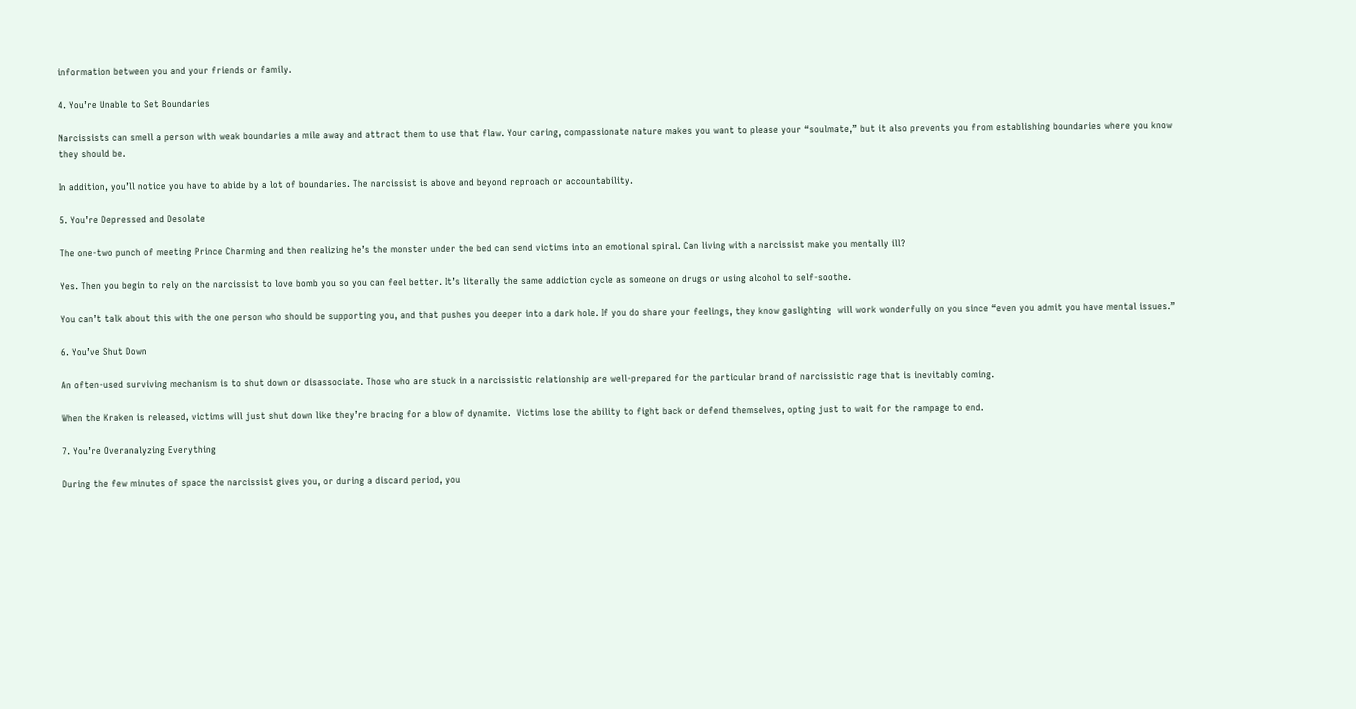information between you and your friends or family.

4. You’re Unable to Set Boundaries

Narcissists can smell a person with weak boundaries a mile away and attract them to use that flaw. Your caring, compassionate nature makes you want to please your “soulmate,” but it also prevents you from establishing boundaries where you know they should be.

In addition, you’ll notice you have to abide by a lot of boundaries. The narcissist is above and beyond reproach or accountability.

5. You’re Depressed and Desolate

The one-two punch of meeting Prince Charming and then realizing he’s the monster under the bed can send victims into an emotional spiral. Can living with a narcissist make you mentally ill?

Yes. Then you begin to rely on the narcissist to love bomb you so you can feel better. It’s literally the same addiction cycle as someone on drugs or using alcohol to self-soothe.

You can’t talk about this with the one person who should be supporting you, and that pushes you deeper into a dark hole. If you do share your feelings, they know gaslighting  will work wonderfully on you since “even you admit you have mental issues.”

6. You’ve Shut Down

An often-used surviving mechanism is to shut down or disassociate. Those who are stuck in a narcissistic relationship are well-prepared for the particular brand of narcissistic rage that is inevitably coming.

When the Kraken is released, victims will just shut down like they’re bracing for a blow of dynamite.  Victims lose the ability to fight back or defend themselves, opting just to wait for the rampage to end.

7. You’re Overanalyzing Everything

During the few minutes of space the narcissist gives you, or during a discard period, you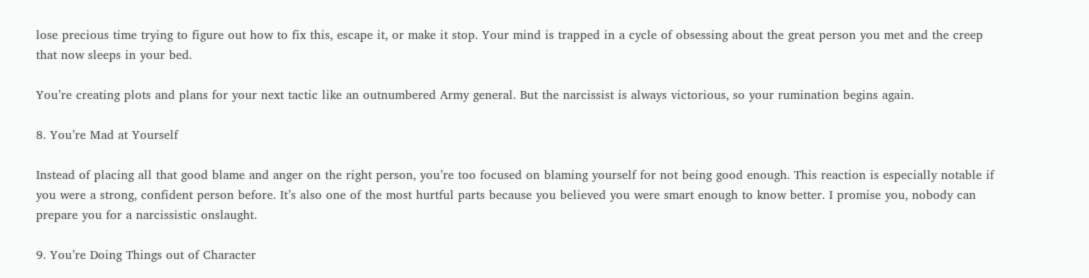lose precious time trying to figure out how to fix this, escape it, or make it stop. Your mind is trapped in a cycle of obsessing about the great person you met and the creep that now sleeps in your bed.

You’re creating plots and plans for your next tactic like an outnumbered Army general. But the narcissist is always victorious, so your rumination begins again.

8. You’re Mad at Yourself

Instead of placing all that good blame and anger on the right person, you’re too focused on blaming yourself for not being good enough. This reaction is especially notable if you were a strong, confident person before. It’s also one of the most hurtful parts because you believed you were smart enough to know better. I promise you, nobody can prepare you for a narcissistic onslaught.

9. You’re Doing Things out of Character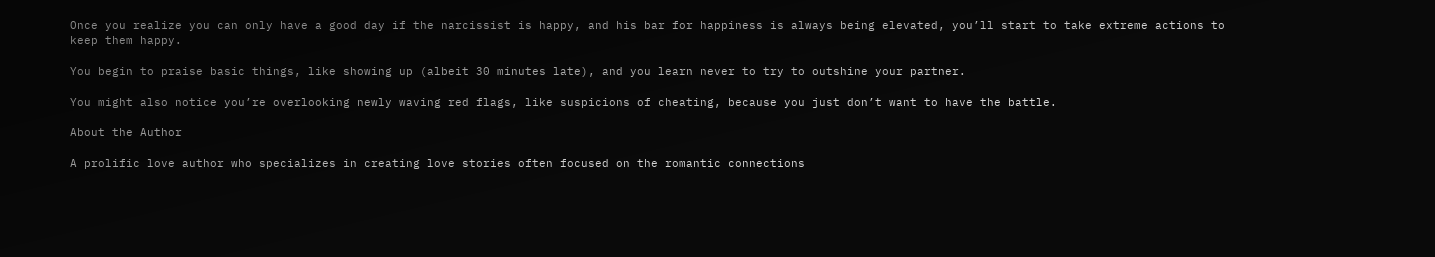Once you realize you can only have a good day if the narcissist is happy, and his bar for happiness is always being elevated, you’ll start to take extreme actions to keep them happy.

You begin to praise basic things, like showing up (albeit 30 minutes late), and you learn never to try to outshine your partner.

You might also notice you’re overlooking newly waving red flags, like suspicions of cheating, because you just don’t want to have the battle.

About the Author

A prolific love author who specializes in creating love stories often focused on the romantic connections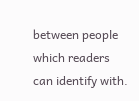between people which readers can identify with.